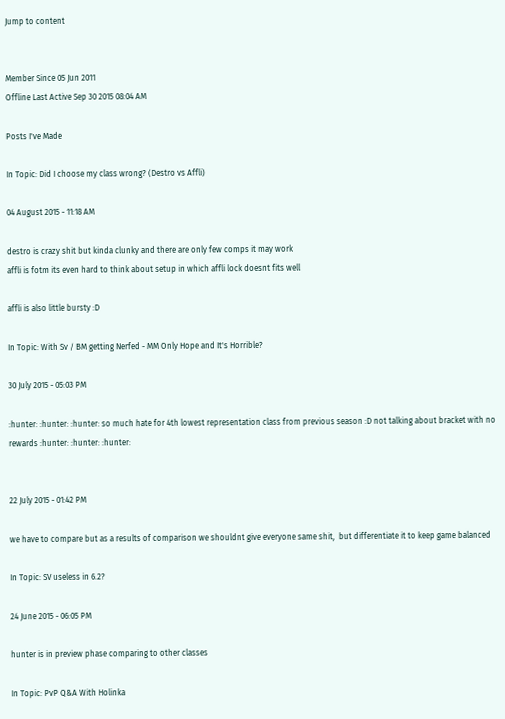Jump to content


Member Since 05 Jun 2011
Offline Last Active Sep 30 2015 08:04 AM

Posts I've Made

In Topic: Did I choose my class wrong? (Destro vs Affli)

04 August 2015 - 11:18 AM

destro is crazy shit but kinda clunky and there are only few comps it may work
affli is fotm its even hard to think about setup in which affli lock doesnt fits well

affli is also little bursty :D

In Topic: With Sv / BM getting Nerfed - MM Only Hope and It's Horrible?

30 July 2015 - 05:03 PM

:hunter: :hunter: :hunter: so much hate for 4th lowest representation class from previous season :D not talking about bracket with no rewards :hunter: :hunter: :hunter:


22 July 2015 - 01:42 PM

we have to compare but as a results of comparison we shouldnt give everyone same shit,  but differentiate it to keep game balanced

In Topic: SV useless in 6.2?

24 June 2015 - 06:05 PM

hunter is in preview phase comparing to other classes

In Topic: PvP Q&A With Holinka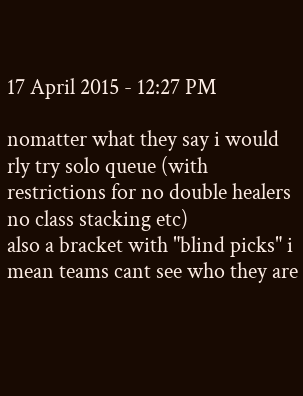17 April 2015 - 12:27 PM

nomatter what they say i would rly try solo queue (with restrictions for no double healers no class stacking etc)
also a bracket with "blind picks" i mean teams cant see who they are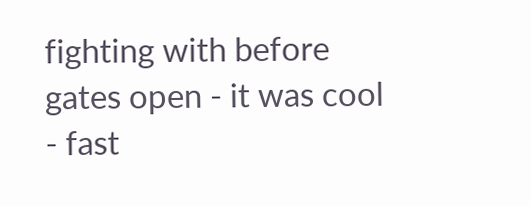fighting with before gates open - it was cool - fast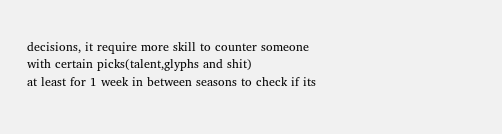decisions, it require more skill to counter someone with certain picks(talent,glyphs and shit)
at least for 1 week in between seasons to check if its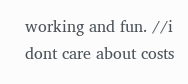working and fun. //i dont care about costs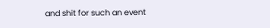and shit for such an event